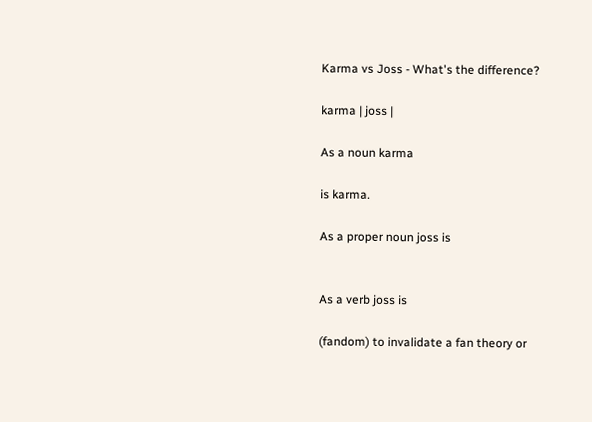Karma vs Joss - What's the difference?

karma | joss |

As a noun karma

is karma.

As a proper noun joss is


As a verb joss is

(fandom) to invalidate a fan theory or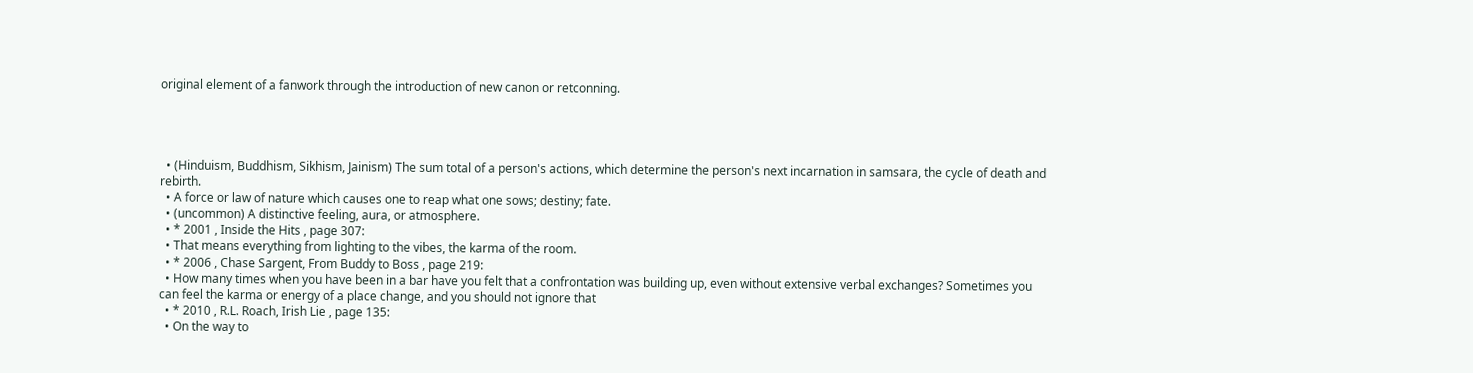original element of a fanwork through the introduction of new canon or retconning.




  • (Hinduism, Buddhism, Sikhism, Jainism) The sum total of a person's actions, which determine the person's next incarnation in samsara, the cycle of death and rebirth.
  • A force or law of nature which causes one to reap what one sows; destiny; fate.
  • (uncommon) A distinctive feeling, aura, or atmosphere.
  • * 2001 , Inside the Hits , page 307:
  • That means everything from lighting to the vibes, the karma of the room.
  • * 2006 , Chase Sargent, From Buddy to Boss , page 219:
  • How many times when you have been in a bar have you felt that a confrontation was building up, even without extensive verbal exchanges? Sometimes you can feel the karma or energy of a place change, and you should not ignore that
  • * 2010 , R.L. Roach, Irish Lie , page 135:
  • On the way to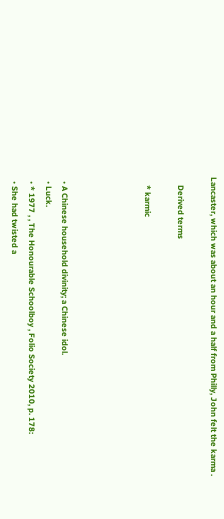Lancaster, which was about an hour and a half from Philly, John felt the karma .

    Derived terms

    * karmic




  • A Chinese household divinity; a Chinese idol.
  • Luck.
  • * 1977 , , The Honourable Schoolboy , Folio Society 2010, p. 178:
  • She had twisted a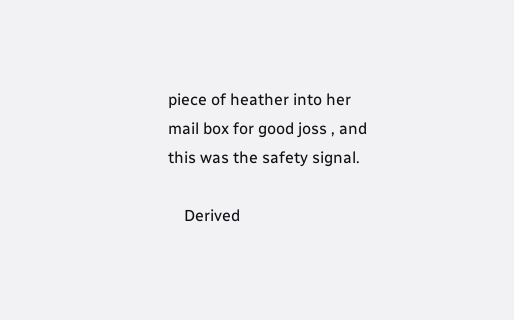piece of heather into her mail box for good joss , and this was the safety signal.

    Derived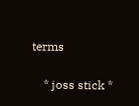terms

    * joss stick *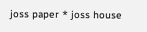joss paper * joss house